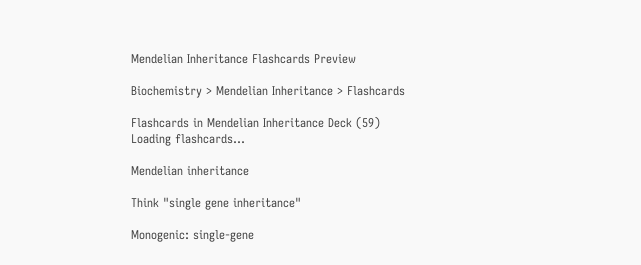Mendelian Inheritance Flashcards Preview

Biochemistry > Mendelian Inheritance > Flashcards

Flashcards in Mendelian Inheritance Deck (59)
Loading flashcards...

Mendelian inheritance

Think "single gene inheritance"

Monogenic: single-gene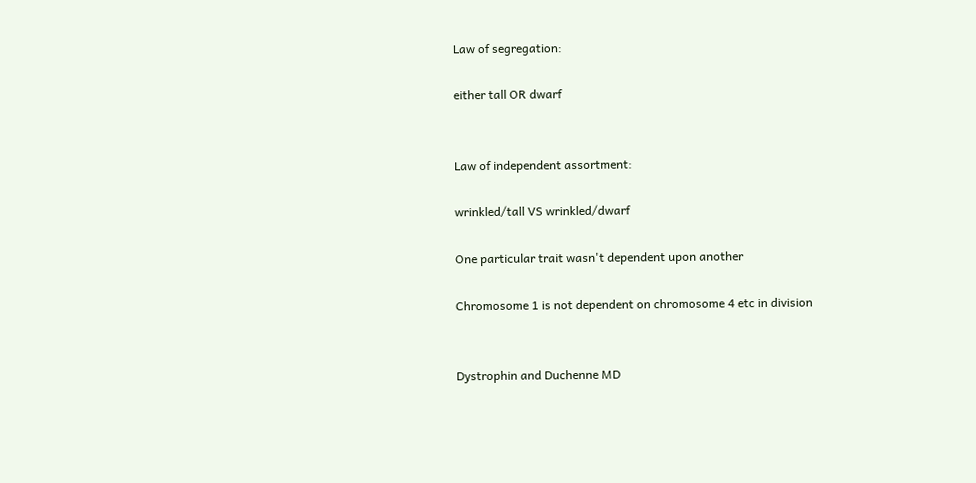Law of segregation:

either tall OR dwarf


Law of independent assortment:

wrinkled/tall VS wrinkled/dwarf

One particular trait wasn't dependent upon another

Chromosome 1 is not dependent on chromosome 4 etc in division


Dystrophin and Duchenne MD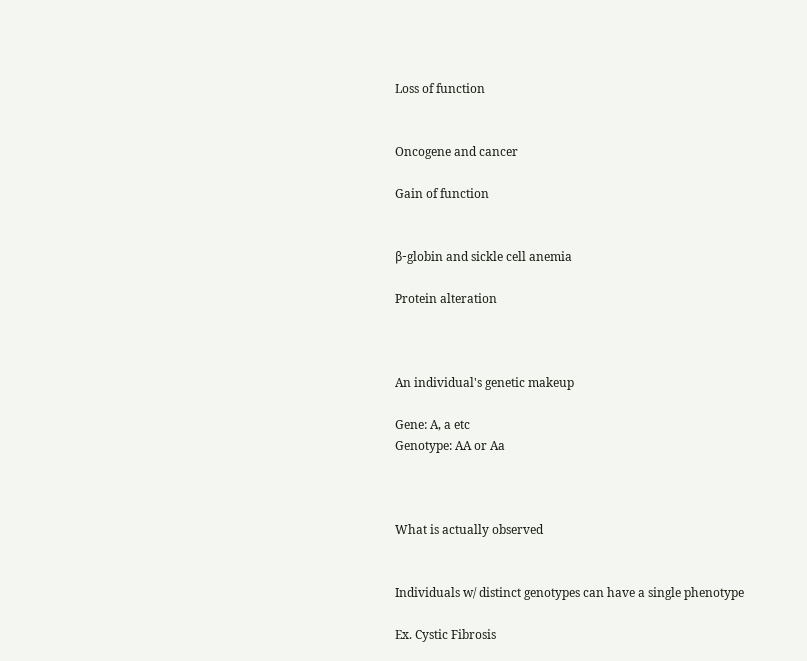Loss of function


Oncogene and cancer

Gain of function


β-globin and sickle cell anemia

Protein alteration



An individual's genetic makeup

Gene: A, a etc
Genotype: AA or Aa



What is actually observed


Individuals w/ distinct genotypes can have a single phenotype

Ex. Cystic Fibrosis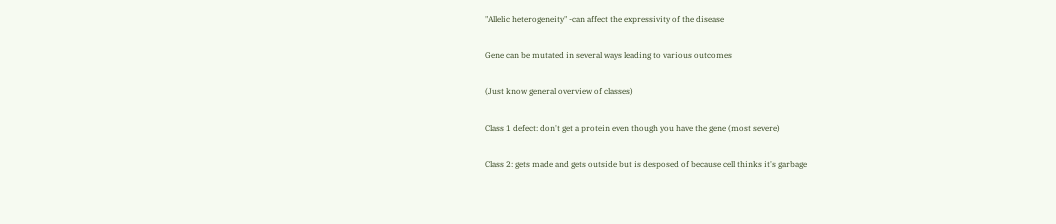"Allelic heterogeneity" -can affect the expressivity of the disease

Gene can be mutated in several ways leading to various outcomes

(Just know general overview of classes)

Class 1 defect: don't get a protein even though you have the gene (most severe)

Class 2: gets made and gets outside but is desposed of because cell thinks it's garbage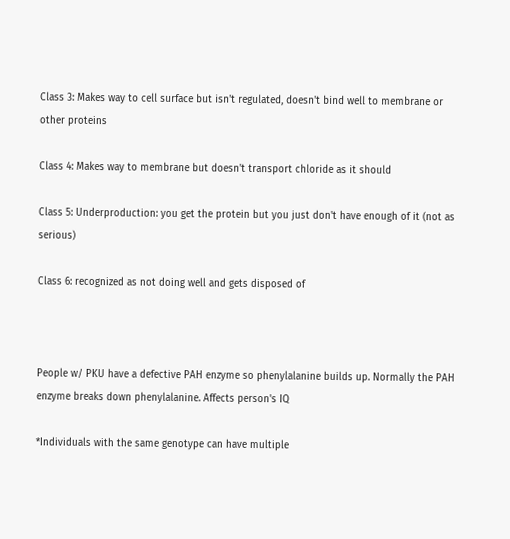Class 3: Makes way to cell surface but isn't regulated, doesn't bind well to membrane or other proteins

Class 4: Makes way to membrane but doesn't transport chloride as it should

Class 5: Underproduction: you get the protein but you just don't have enough of it (not as serious)

Class 6: recognized as not doing well and gets disposed of



People w/ PKU have a defective PAH enzyme so phenylalanine builds up. Normally the PAH enzyme breaks down phenylalanine. Affects person's IQ

*Individuals with the same genotype can have multiple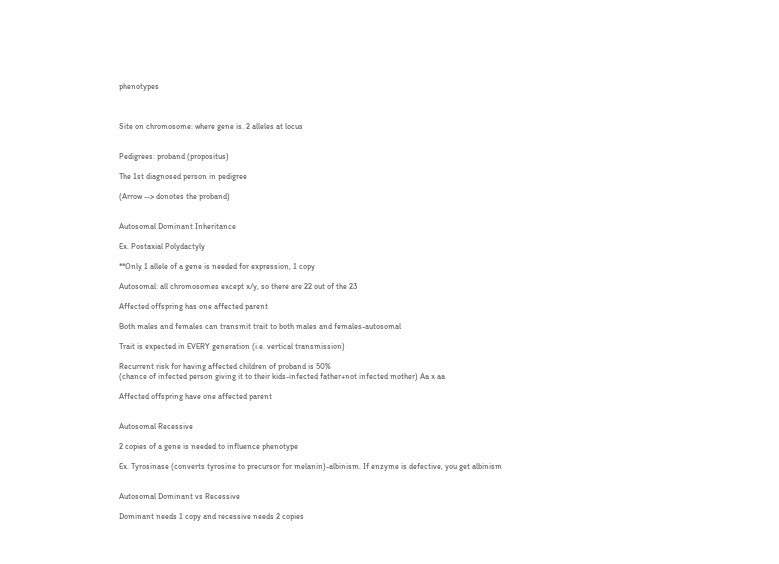phenotypes



Site on chromosome: where gene is. 2 alleles at locus


Pedigrees: proband (propositus)

The 1st diagnosed person in pedigree

(Arrow --> donotes the proband)


Autosomal Dominant Inheritance

Ex. Postaxial Polydactyly

**Only 1 allele of a gene is needed for expression, 1 copy

Autosomal: all chromosomes except x/y, so there are 22 out of the 23

Affected offspring has one affected parent

Both males and females can transmit trait to both males and females-autosomal

Trait is expected in EVERY generation (i.e. vertical transmission)

Recurrent risk for having affected children of proband is 50%
(chance of infected person giving it to their kids-infected father+not infected mother) Aa x aa

Affected offspring have one affected parent


Autosomal Recessive

2 copies of a gene is needed to influence phenotype

Ex. Tyrosinase (converts tyrosine to precursor for melanin)-albinism. If enzyme is defective, you get albinism


Autosomal Dominant vs Recessive

Dominant needs 1 copy and recessive needs 2 copies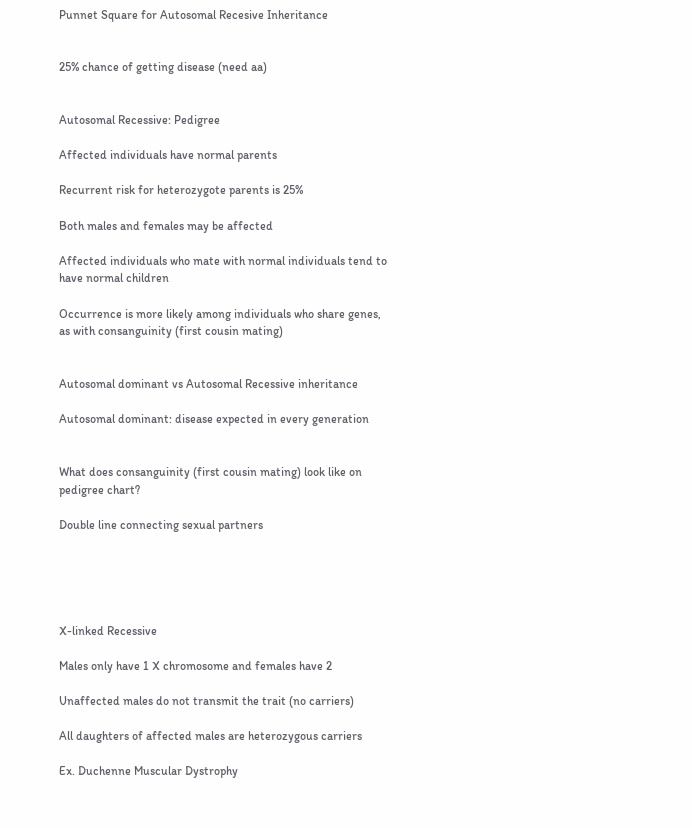Punnet Square for Autosomal Recesive Inheritance


25% chance of getting disease (need aa)


Autosomal Recessive: Pedigree

Affected individuals have normal parents

Recurrent risk for heterozygote parents is 25%

Both males and females may be affected

Affected individuals who mate with normal individuals tend to have normal children

Occurrence is more likely among individuals who share genes, as with consanguinity (first cousin mating)


Autosomal dominant vs Autosomal Recessive inheritance

Autosomal dominant: disease expected in every generation


What does consanguinity (first cousin mating) look like on pedigree chart?

Double line connecting sexual partners





X-linked Recessive

Males only have 1 X chromosome and females have 2

Unaffected males do not transmit the trait (no carriers)

All daughters of affected males are heterozygous carriers

Ex. Duchenne Muscular Dystrophy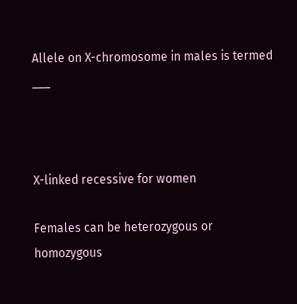Allele on X-chromosome in males is termed ___



X-linked recessive for women

Females can be heterozygous or homozygous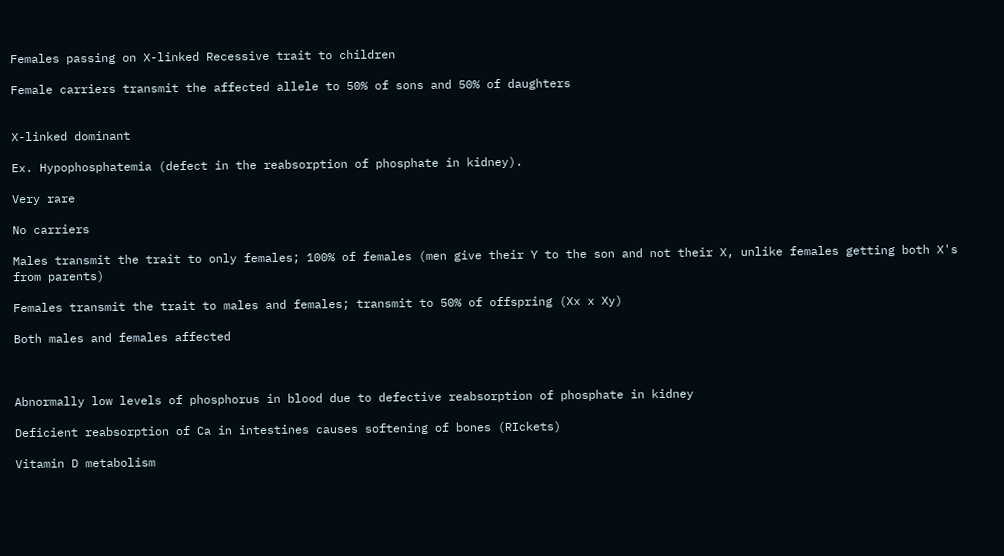Females passing on X-linked Recessive trait to children

Female carriers transmit the affected allele to 50% of sons and 50% of daughters


X-linked dominant

Ex. Hypophosphatemia (defect in the reabsorption of phosphate in kidney).

Very rare

No carriers

Males transmit the trait to only females; 100% of females (men give their Y to the son and not their X, unlike females getting both X's from parents)

Females transmit the trait to males and females; transmit to 50% of offspring (Xx x Xy)

Both males and females affected



Abnormally low levels of phosphorus in blood due to defective reabsorption of phosphate in kidney

Deficient reabsorption of Ca in intestines causes softening of bones (RIckets)

Vitamin D metabolism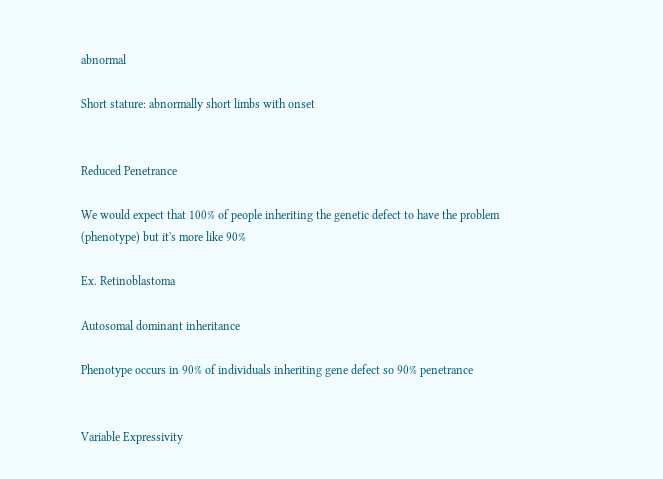abnormal

Short stature: abnormally short limbs with onset


Reduced Penetrance

We would expect that 100% of people inheriting the genetic defect to have the problem (phenotype) but it's more like 90%

Ex. Retinoblastoma

Autosomal dominant inheritance

Phenotype occurs in 90% of individuals inheriting gene defect so 90% penetrance


Variable Expressivity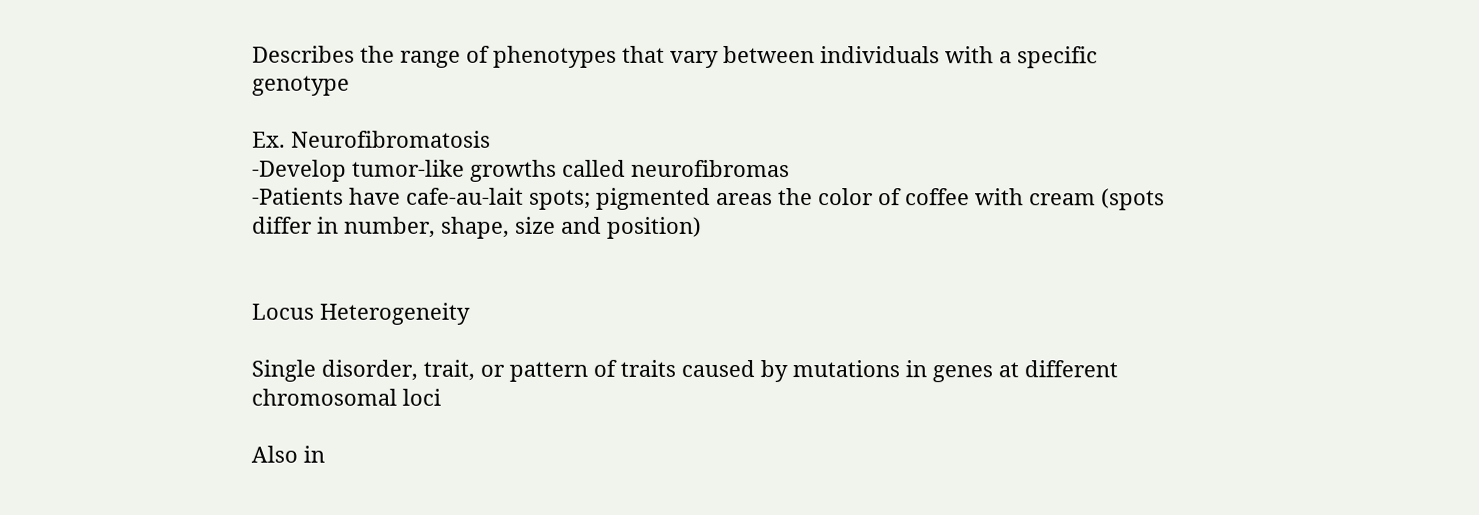Describes the range of phenotypes that vary between individuals with a specific genotype

Ex. Neurofibromatosis
-Develop tumor-like growths called neurofibromas
-Patients have cafe-au-lait spots; pigmented areas the color of coffee with cream (spots differ in number, shape, size and position)


Locus Heterogeneity

Single disorder, trait, or pattern of traits caused by mutations in genes at different chromosomal loci

Also in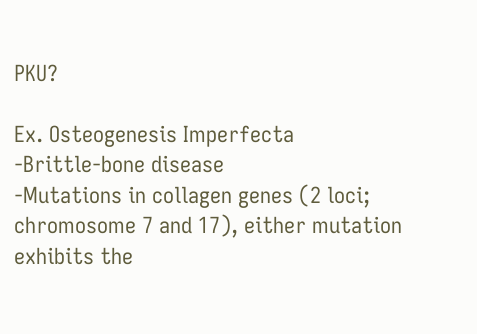PKU?

Ex. Osteogenesis Imperfecta
-Brittle-bone disease
-Mutations in collagen genes (2 loci; chromosome 7 and 17), either mutation exhibits the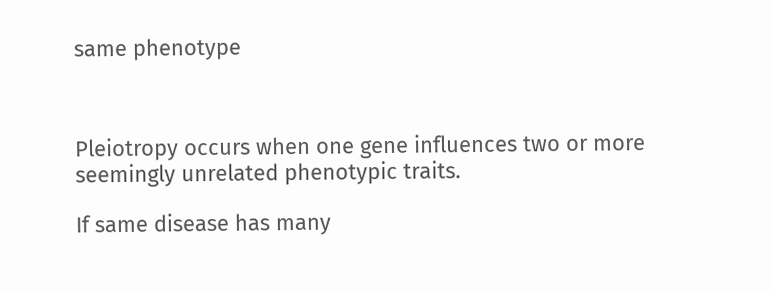same phenotype



Pleiotropy occurs when one gene influences two or more seemingly unrelated phenotypic traits.

If same disease has many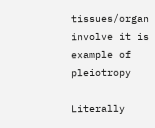tissues/organ involve it is example of pleiotropy

Literally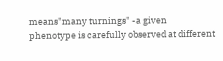means"many turnings" -a given phenotype is carefully observed at different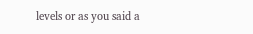levels or as you said a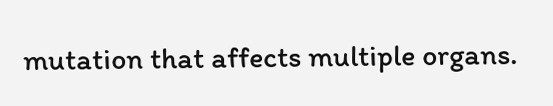mutation that affects multiple organs.